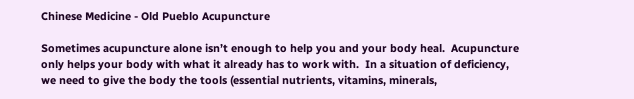Chinese Medicine - Old Pueblo Acupuncture

Sometimes acupuncture alone isn’t enough to help you and your body heal.  Acupuncture only helps your body with what it already has to work with.  In a situation of deficiency, we need to give the body the tools (essential nutrients, vitamins, minerals,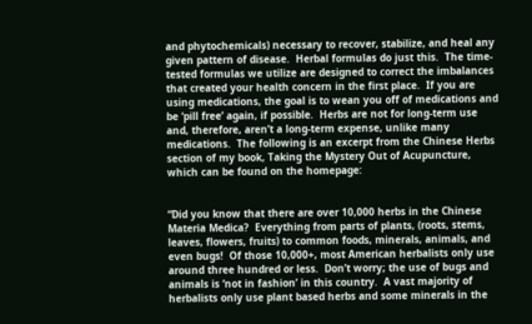and phytochemicals) necessary to recover, stabilize, and heal any given pattern of disease.  Herbal formulas do just this.  The time-tested formulas we utilize are designed to correct the imbalances that created your health concern in the first place.  If you are using medications, the goal is to wean you off of medications and be ‘pill free’ again, if possible.  Herbs are not for long-term use and, therefore, aren’t a long-term expense, unlike many medications.  The following is an excerpt from the Chinese Herbs section of my book, Taking the Mystery Out of Acupuncture, which can be found on the homepage:


“Did you know that there are over 10,000 herbs in the Chinese Materia Medica?  Everything from parts of plants, (roots, stems, leaves, flowers, fruits) to common foods, minerals, animals, and even bugs!  Of those 10,000+, most American herbalists only use around three hundred or less.  Don’t worry; the use of bugs and animals is ‘not in fashion’ in this country.  A vast majority of herbalists only use plant based herbs and some minerals in the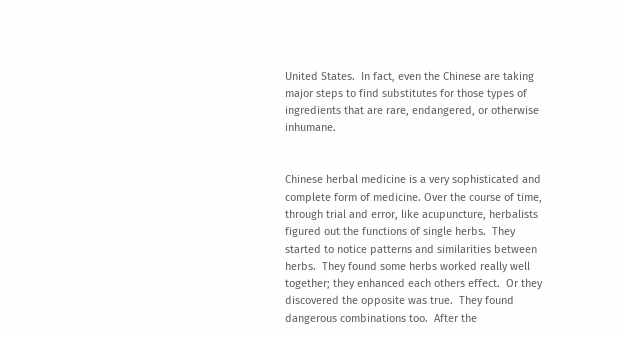United States.  In fact, even the Chinese are taking major steps to find substitutes for those types of ingredients that are rare, endangered, or otherwise inhumane.


Chinese herbal medicine is a very sophisticated and complete form of medicine. Over the course of time, through trial and error, like acupuncture, herbalists figured out the functions of single herbs.  They started to notice patterns and similarities between herbs.  They found some herbs worked really well together; they enhanced each others effect.  Or they discovered the opposite was true.  They found dangerous combinations too.  After the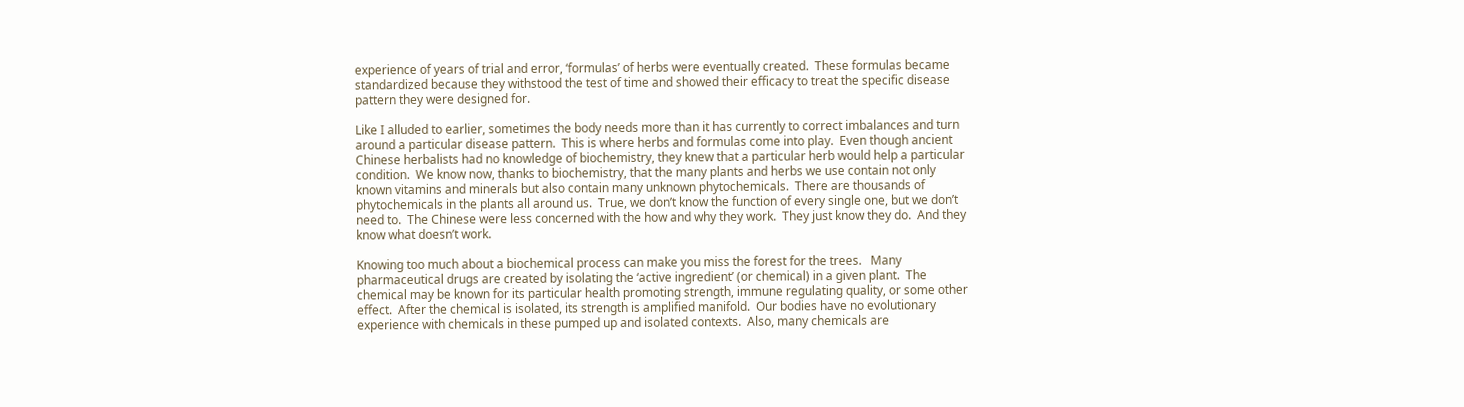experience of years of trial and error, ‘formulas’ of herbs were eventually created.  These formulas became standardized because they withstood the test of time and showed their efficacy to treat the specific disease pattern they were designed for.

Like I alluded to earlier, sometimes the body needs more than it has currently to correct imbalances and turn around a particular disease pattern.  This is where herbs and formulas come into play.  Even though ancient Chinese herbalists had no knowledge of biochemistry, they knew that a particular herb would help a particular condition.  We know now, thanks to biochemistry, that the many plants and herbs we use contain not only known vitamins and minerals but also contain many unknown phytochemicals.  There are thousands of phytochemicals in the plants all around us.  True, we don’t know the function of every single one, but we don’t need to.  The Chinese were less concerned with the how and why they work.  They just know they do.  And they know what doesn’t work.

Knowing too much about a biochemical process can make you miss the forest for the trees.   Many pharmaceutical drugs are created by isolating the ‘active ingredient’ (or chemical) in a given plant.  The chemical may be known for its particular health promoting strength, immune regulating quality, or some other effect.  After the chemical is isolated, its strength is amplified manifold.  Our bodies have no evolutionary experience with chemicals in these pumped up and isolated contexts.  Also, many chemicals are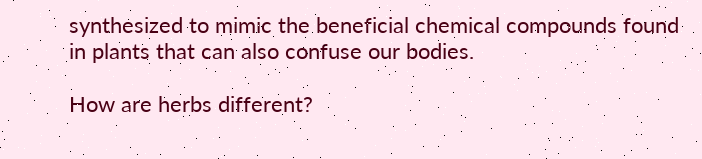synthesized to mimic the beneficial chemical compounds found in plants that can also confuse our bodies.

How are herbs different?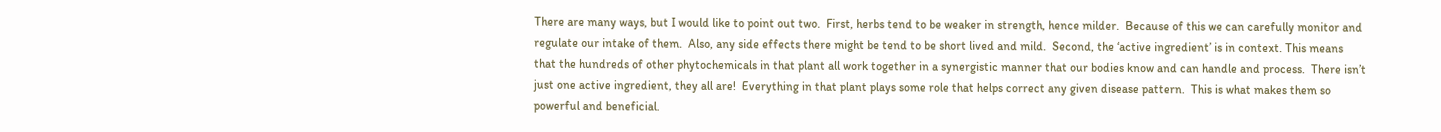There are many ways, but I would like to point out two.  First, herbs tend to be weaker in strength, hence milder.  Because of this we can carefully monitor and regulate our intake of them.  Also, any side effects there might be tend to be short lived and mild.  Second, the ‘active ingredient’ is in context. This means that the hundreds of other phytochemicals in that plant all work together in a synergistic manner that our bodies know and can handle and process.  There isn’t just one active ingredient, they all are!  Everything in that plant plays some role that helps correct any given disease pattern.  This is what makes them so powerful and beneficial.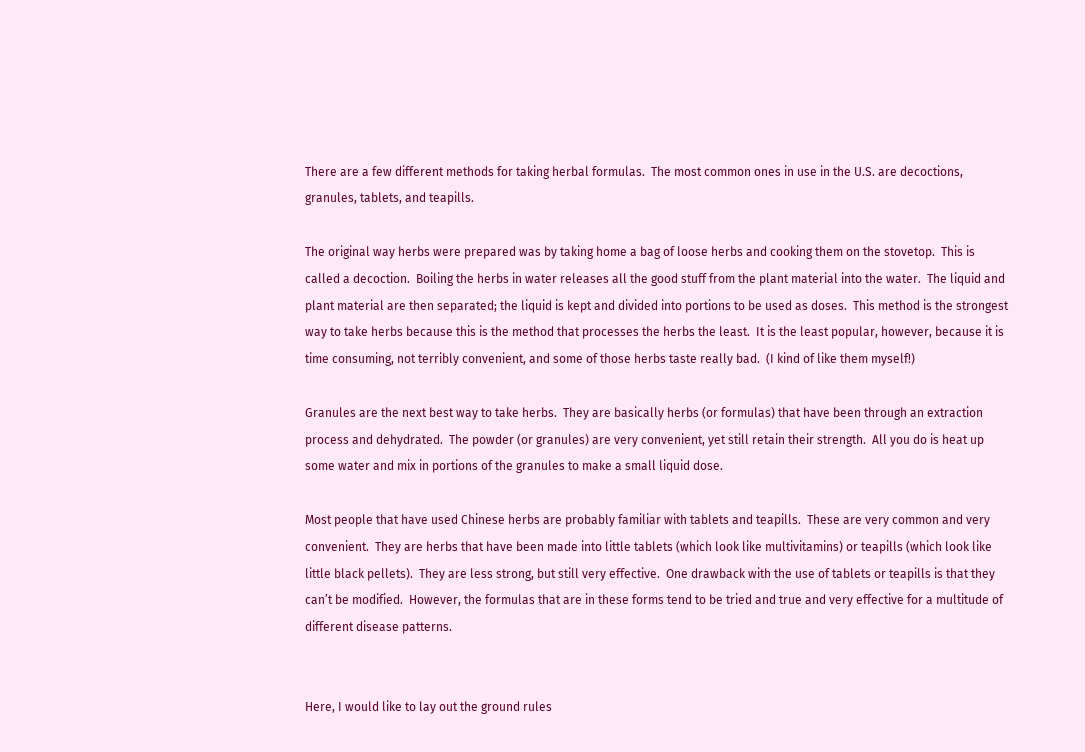There are a few different methods for taking herbal formulas.  The most common ones in use in the U.S. are decoctions, granules, tablets, and teapills.

The original way herbs were prepared was by taking home a bag of loose herbs and cooking them on the stovetop.  This is called a decoction.  Boiling the herbs in water releases all the good stuff from the plant material into the water.  The liquid and plant material are then separated; the liquid is kept and divided into portions to be used as doses.  This method is the strongest way to take herbs because this is the method that processes the herbs the least.  It is the least popular, however, because it is time consuming, not terribly convenient, and some of those herbs taste really bad.  (I kind of like them myself!)

Granules are the next best way to take herbs.  They are basically herbs (or formulas) that have been through an extraction process and dehydrated.  The powder (or granules) are very convenient, yet still retain their strength.  All you do is heat up some water and mix in portions of the granules to make a small liquid dose.

Most people that have used Chinese herbs are probably familiar with tablets and teapills.  These are very common and very convenient.  They are herbs that have been made into little tablets (which look like multivitamins) or teapills (which look like little black pellets).  They are less strong, but still very effective.  One drawback with the use of tablets or teapills is that they can’t be modified.  However, the formulas that are in these forms tend to be tried and true and very effective for a multitude of different disease patterns.


Here, I would like to lay out the ground rules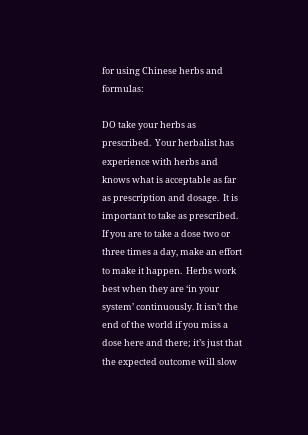for using Chinese herbs and formulas:

DO take your herbs as prescribed.  Your herbalist has experience with herbs and knows what is acceptable as far as prescription and dosage.  It is important to take as prescribed.  If you are to take a dose two or three times a day, make an effort to make it happen.  Herbs work best when they are ‘in your system’ continuously. It isn’t the end of the world if you miss a dose here and there; it’s just that the expected outcome will slow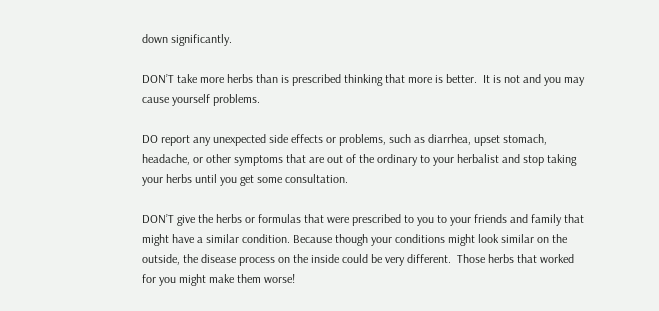down significantly.

DON’T take more herbs than is prescribed thinking that more is better.  It is not and you may cause yourself problems.

DO report any unexpected side effects or problems, such as diarrhea, upset stomach, headache, or other symptoms that are out of the ordinary to your herbalist and stop taking your herbs until you get some consultation.

DON’T give the herbs or formulas that were prescribed to you to your friends and family that might have a similar condition. Because though your conditions might look similar on the outside, the disease process on the inside could be very different.  Those herbs that worked for you might make them worse!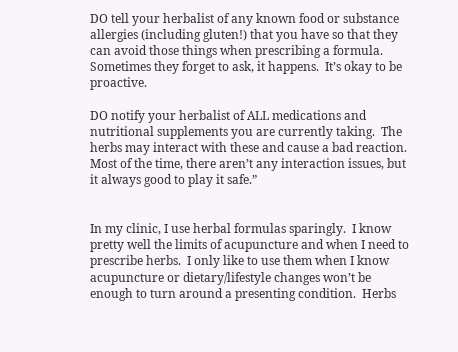DO tell your herbalist of any known food or substance allergies (including gluten!) that you have so that they can avoid those things when prescribing a formula.  Sometimes they forget to ask, it happens.  It’s okay to be proactive.

DO notify your herbalist of ALL medications and nutritional supplements you are currently taking.  The herbs may interact with these and cause a bad reaction.  Most of the time, there aren’t any interaction issues, but it always good to play it safe.”


In my clinic, I use herbal formulas sparingly.  I know pretty well the limits of acupuncture and when I need to prescribe herbs.  I only like to use them when I know acupuncture or dietary/lifestyle changes won’t be enough to turn around a presenting condition.  Herbs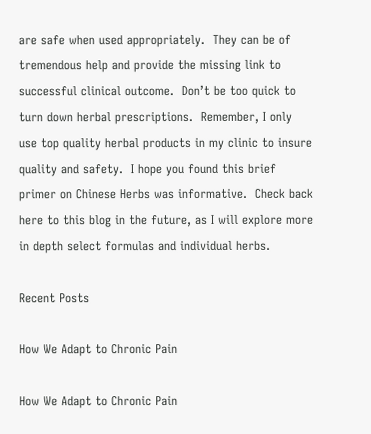are safe when used appropriately.  They can be of tremendous help and provide the missing link to successful clinical outcome.  Don’t be too quick to turn down herbal prescriptions.  Remember, I only use top quality herbal products in my clinic to insure quality and safety.  I hope you found this brief primer on Chinese Herbs was informative.  Check back here to this blog in the future, as I will explore more in depth select formulas and individual herbs.

Recent Posts

How We Adapt to Chronic Pain

How We Adapt to Chronic Pain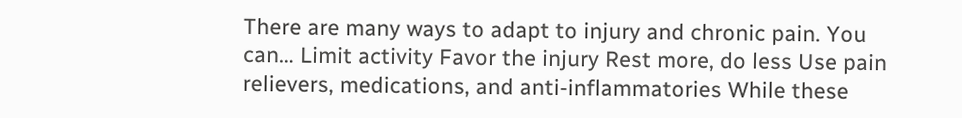There are many ways to adapt to injury and chronic pain. You can… Limit activity Favor the injury Rest more, do less Use pain relievers, medications, and anti-inflammatories While these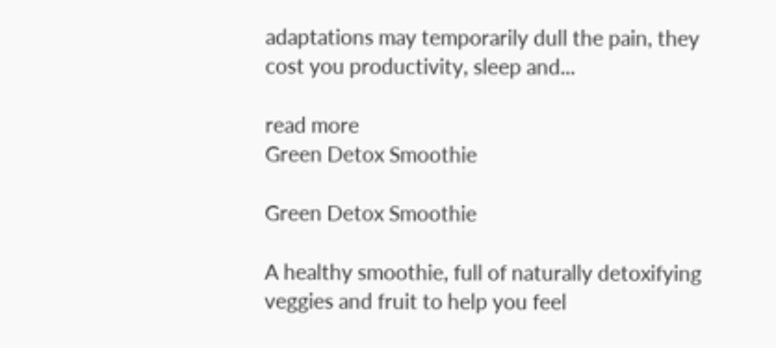adaptations may temporarily dull the pain, they cost you productivity, sleep and...

read more
Green Detox Smoothie

Green Detox Smoothie

A healthy smoothie, full of naturally detoxifying veggies and fruit to help you feel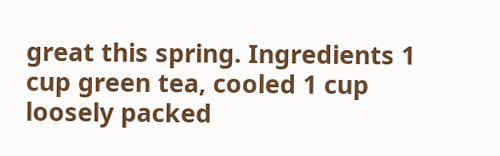great this spring. Ingredients 1 cup green tea, cooled 1 cup loosely packed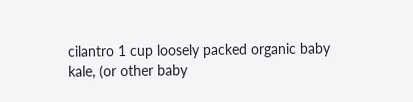cilantro 1 cup loosely packed organic baby kale, (or other baby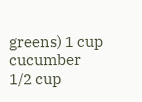greens) 1 cup cucumber 1/2 cup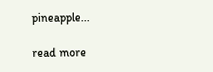pineapple...

read more